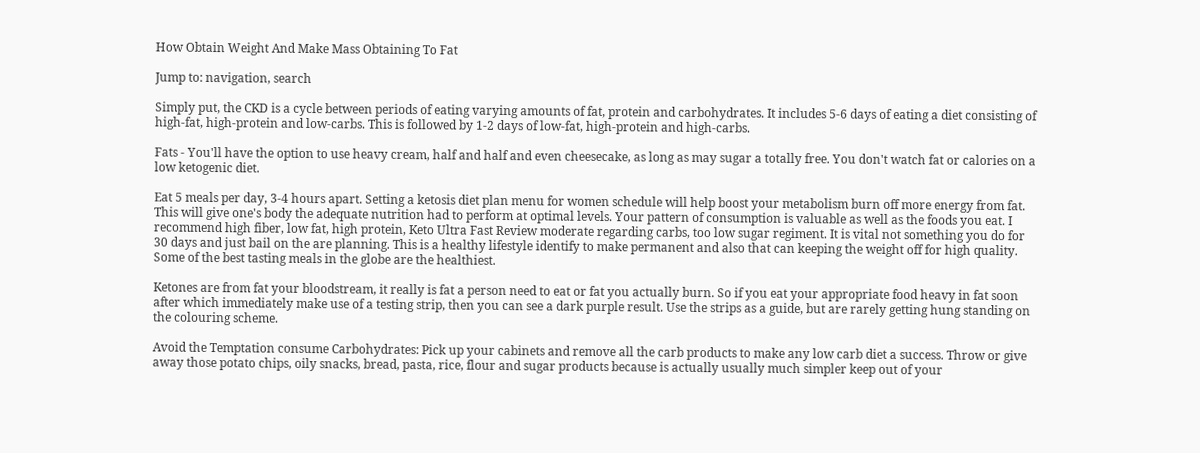How Obtain Weight And Make Mass Obtaining To Fat

Jump to: navigation, search

Simply put, the CKD is a cycle between periods of eating varying amounts of fat, protein and carbohydrates. It includes 5-6 days of eating a diet consisting of high-fat, high-protein and low-carbs. This is followed by 1-2 days of low-fat, high-protein and high-carbs.

Fats - You'll have the option to use heavy cream, half and half and even cheesecake, as long as may sugar a totally free. You don't watch fat or calories on a low ketogenic diet.

Eat 5 meals per day, 3-4 hours apart. Setting a ketosis diet plan menu for women schedule will help boost your metabolism burn off more energy from fat. This will give one's body the adequate nutrition had to perform at optimal levels. Your pattern of consumption is valuable as well as the foods you eat. I recommend high fiber, low fat, high protein, Keto Ultra Fast Review moderate regarding carbs, too low sugar regiment. It is vital not something you do for 30 days and just bail on the are planning. This is a healthy lifestyle identify to make permanent and also that can keeping the weight off for high quality. Some of the best tasting meals in the globe are the healthiest.

Ketones are from fat your bloodstream, it really is fat a person need to eat or fat you actually burn. So if you eat your appropriate food heavy in fat soon after which immediately make use of a testing strip, then you can see a dark purple result. Use the strips as a guide, but are rarely getting hung standing on the colouring scheme.

Avoid the Temptation consume Carbohydrates: Pick up your cabinets and remove all the carb products to make any low carb diet a success. Throw or give away those potato chips, oily snacks, bread, pasta, rice, flour and sugar products because is actually usually much simpler keep out of your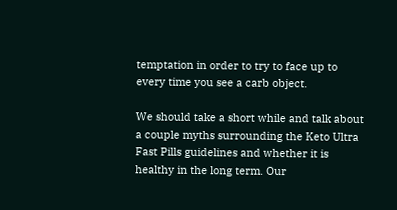temptation in order to try to face up to every time you see a carb object.

We should take a short while and talk about a couple myths surrounding the Keto Ultra Fast Pills guidelines and whether it is healthy in the long term. Our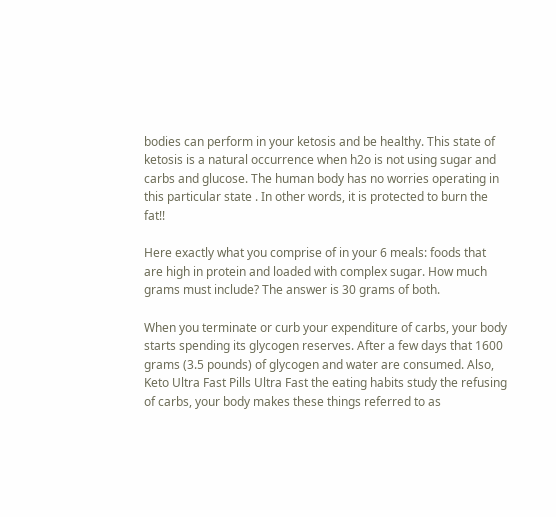bodies can perform in your ketosis and be healthy. This state of ketosis is a natural occurrence when h2o is not using sugar and carbs and glucose. The human body has no worries operating in this particular state . In other words, it is protected to burn the fat!!

Here exactly what you comprise of in your 6 meals: foods that are high in protein and loaded with complex sugar. How much grams must include? The answer is 30 grams of both.

When you terminate or curb your expenditure of carbs, your body starts spending its glycogen reserves. After a few days that 1600 grams (3.5 pounds) of glycogen and water are consumed. Also, Keto Ultra Fast Pills Ultra Fast the eating habits study the refusing of carbs, your body makes these things referred to as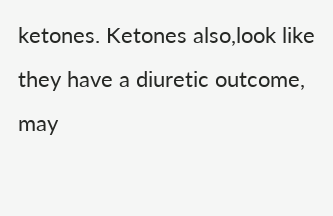ketones. Ketones also,look like they have a diuretic outcome, may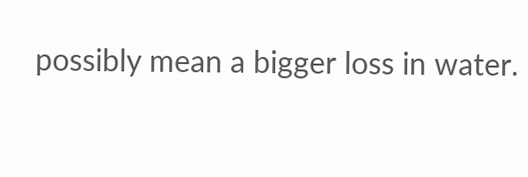possibly mean a bigger loss in water.